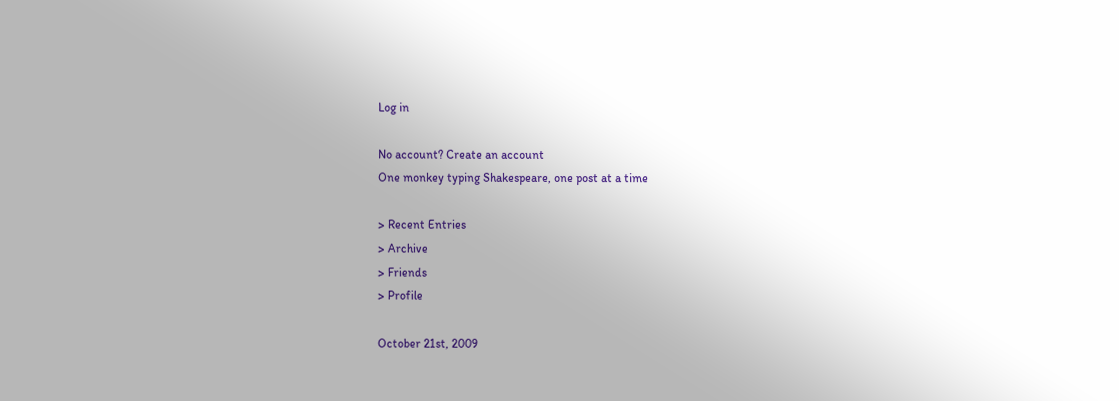Log in

No account? Create an account
One monkey typing Shakespeare, one post at a time

> Recent Entries
> Archive
> Friends
> Profile

October 21st, 2009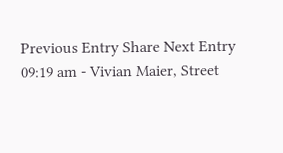Previous Entry Share Next Entry
09:19 am - Vivian Maier, Street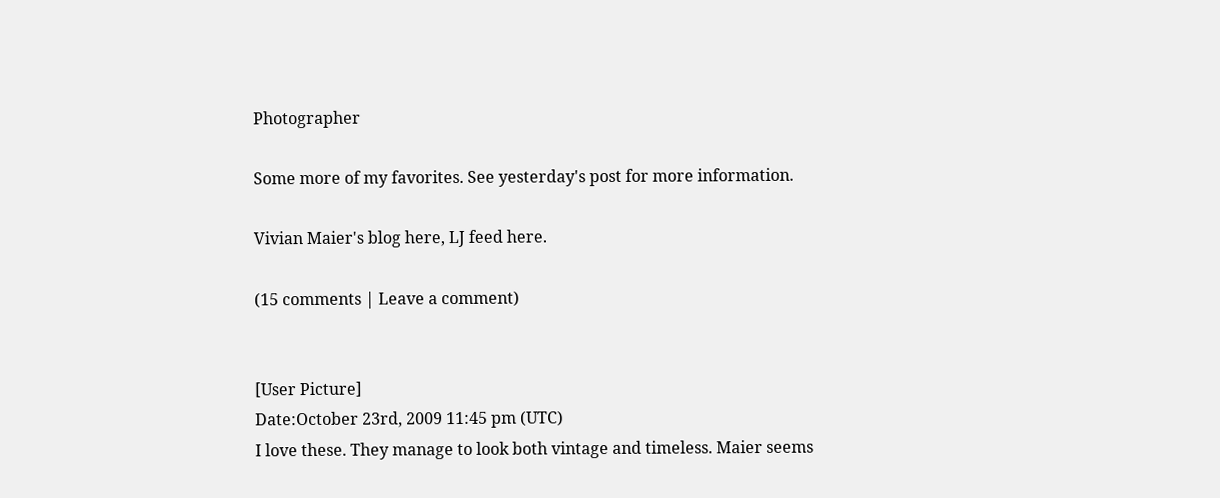Photographer

Some more of my favorites. See yesterday's post for more information.

Vivian Maier's blog here, LJ feed here.

(15 comments | Leave a comment)


[User Picture]
Date:October 23rd, 2009 11:45 pm (UTC)
I love these. They manage to look both vintage and timeless. Maier seems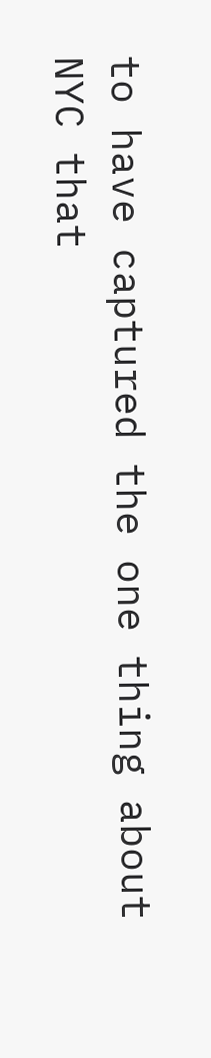to have captured the one thing about NYC that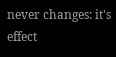never changes: it's effect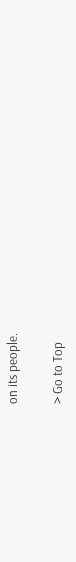on its people.

> Go to Top